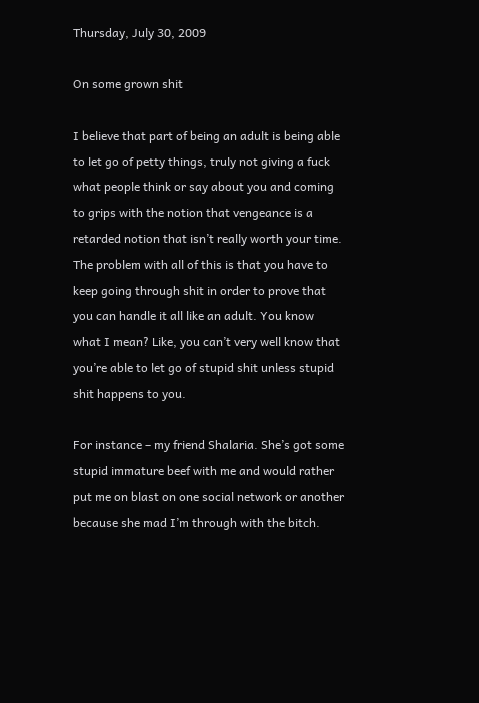Thursday, July 30, 2009

On some grown shit

I believe that part of being an adult is being able to let go of petty things, truly not giving a fuck what people think or say about you and coming to grips with the notion that vengeance is a retarded notion that isn’t really worth your time. The problem with all of this is that you have to keep going through shit in order to prove that you can handle it all like an adult. You know what I mean? Like, you can’t very well know that you’re able to let go of stupid shit unless stupid shit happens to you.

For instance – my friend Shalaria. She’s got some stupid immature beef with me and would rather put me on blast on one social network or another because she mad I’m through with the bitch.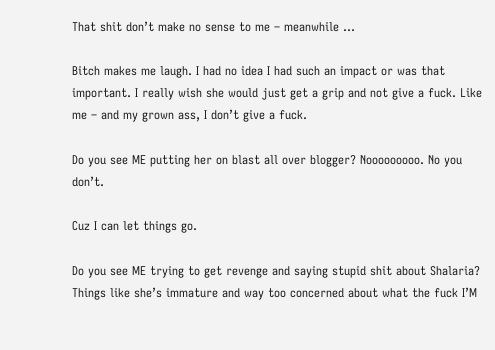That shit don’t make no sense to me – meanwhile …

Bitch makes me laugh. I had no idea I had such an impact or was that important. I really wish she would just get a grip and not give a fuck. Like me – and my grown ass, I don’t give a fuck.

Do you see ME putting her on blast all over blogger? Nooooooooo. No you don’t.

Cuz I can let things go.

Do you see ME trying to get revenge and saying stupid shit about Shalaria? Things like she’s immature and way too concerned about what the fuck I’M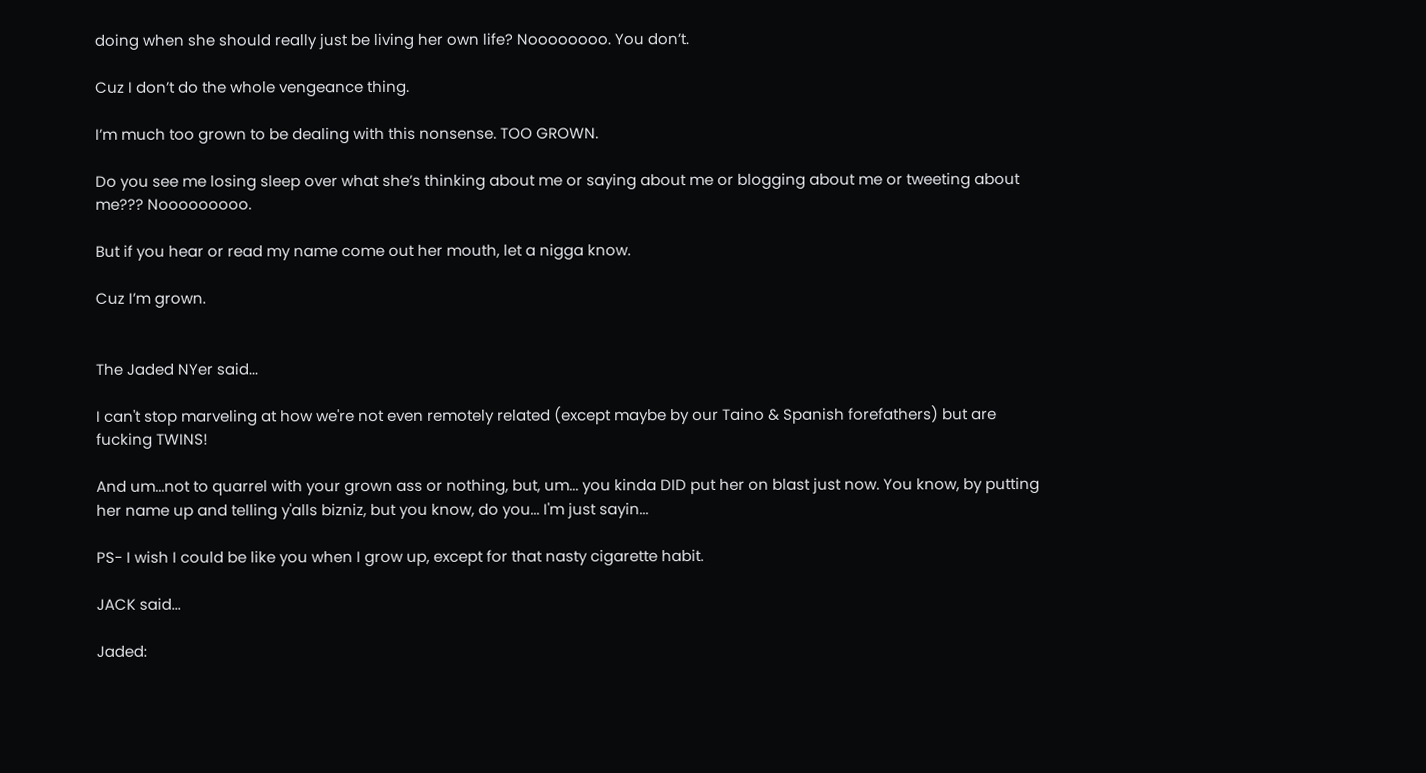doing when she should really just be living her own life? Noooooooo. You don’t.

Cuz I don’t do the whole vengeance thing.

I’m much too grown to be dealing with this nonsense. TOO GROWN.

Do you see me losing sleep over what she’s thinking about me or saying about me or blogging about me or tweeting about me??? Nooooooooo.

But if you hear or read my name come out her mouth, let a nigga know.

Cuz I’m grown.


The Jaded NYer said...

I can't stop marveling at how we're not even remotely related (except maybe by our Taino & Spanish forefathers) but are fucking TWINS!

And um...not to quarrel with your grown ass or nothing, but, um... you kinda DID put her on blast just now. You know, by putting her name up and telling y'alls bizniz, but you know, do you... I'm just sayin...

PS- I wish I could be like you when I grow up, except for that nasty cigarette habit.

JACK said...

Jaded: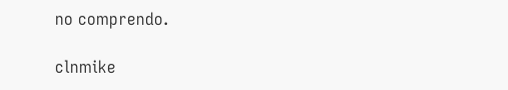no comprendo.

clnmike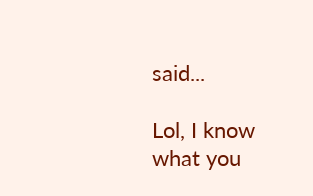said...

Lol, I know what you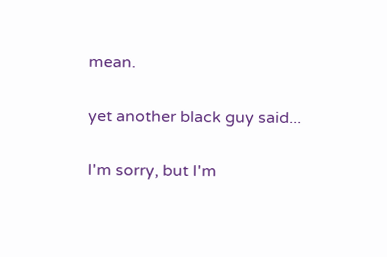mean.

yet another black guy said...

I'm sorry, but I'm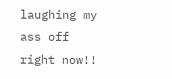laughing my ass off right now!!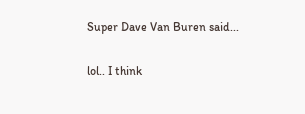Super Dave Van Buren said...

lol.. I think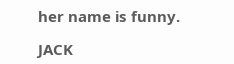her name is funny.

JACK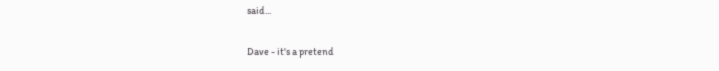said...

Dave - it's a pretend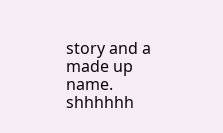story and a made up name. shhhhhh